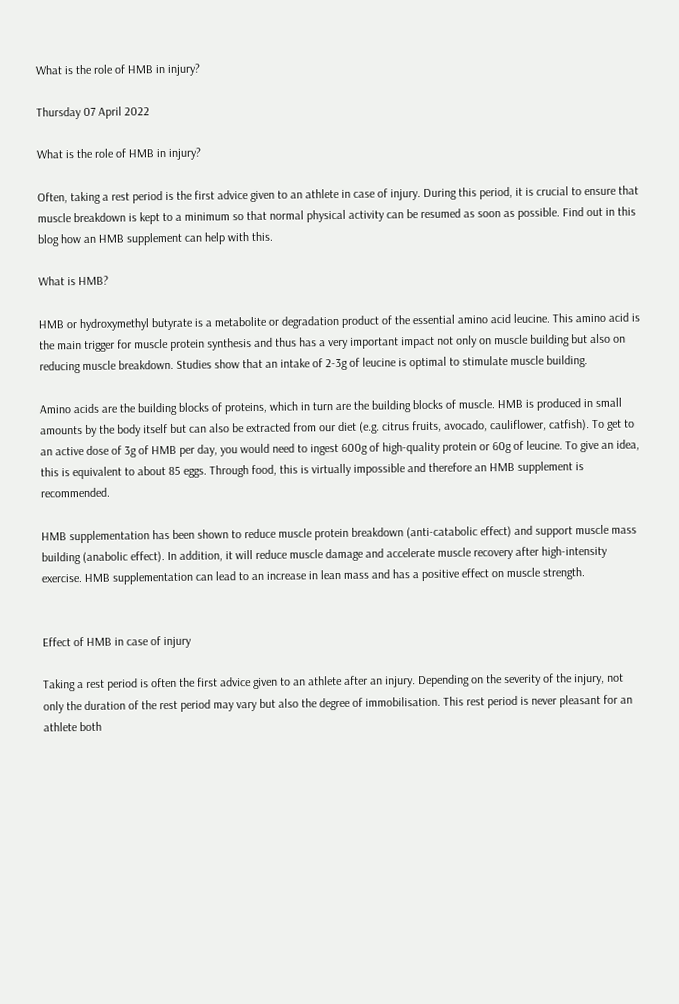What is the role of HMB in injury?

Thursday 07 April 2022

What is the role of HMB in injury?

Often, taking a rest period is the first advice given to an athlete in case of injury. During this period, it is crucial to ensure that muscle breakdown is kept to a minimum so that normal physical activity can be resumed as soon as possible. Find out in this blog how an HMB supplement can help with this.

What is HMB?

HMB or hydroxymethyl butyrate is a metabolite or degradation product of the essential amino acid leucine. This amino acid is the main trigger for muscle protein synthesis and thus has a very important impact not only on muscle building but also on reducing muscle breakdown. Studies show that an intake of 2-3g of leucine is optimal to stimulate muscle building.

Amino acids are the building blocks of proteins, which in turn are the building blocks of muscle. HMB is produced in small amounts by the body itself but can also be extracted from our diet (e.g. citrus fruits, avocado, cauliflower, catfish). To get to an active dose of 3g of HMB per day, you would need to ingest 600g of high-quality protein or 60g of leucine. To give an idea, this is equivalent to about 85 eggs. Through food, this is virtually impossible and therefore an HMB supplement is recommended.

HMB supplementation has been shown to reduce muscle protein breakdown (anti-catabolic effect) and support muscle mass building (anabolic effect). In addition, it will reduce muscle damage and accelerate muscle recovery after high-intensity exercise. HMB supplementation can lead to an increase in lean mass and has a positive effect on muscle strength.


Effect of HMB in case of injury

Taking a rest period is often the first advice given to an athlete after an injury. Depending on the severity of the injury, not only the duration of the rest period may vary but also the degree of immobilisation. This rest period is never pleasant for an athlete both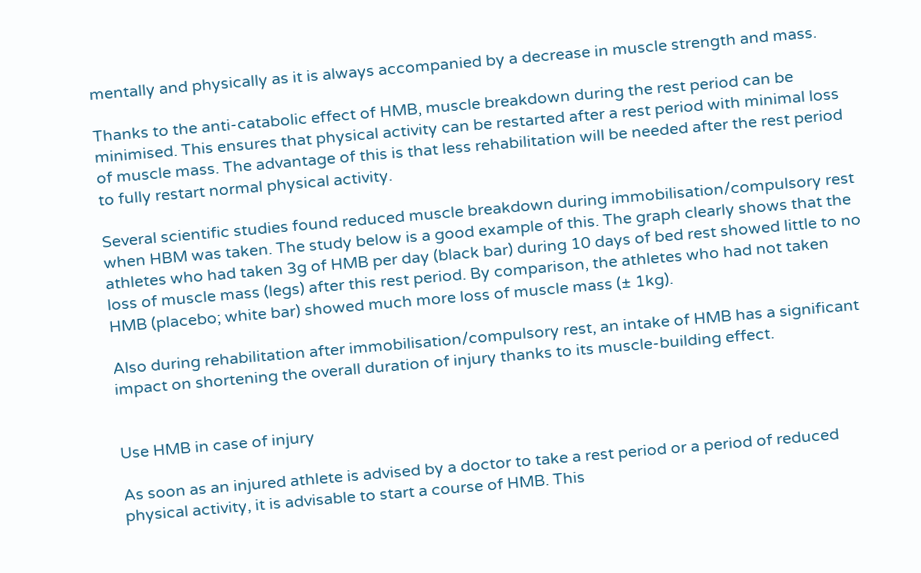mentally and physically as it is always accompanied by a decrease in muscle strength and mass.

Thanks to the anti-catabolic effect of HMB, muscle breakdown during the rest period can be minimised. This ensures that physical activity can be restarted after a rest period with minimal loss of muscle mass. The advantage of this is that less rehabilitation will be needed after the rest period to fully restart normal physical activity.

Several scientific studies found reduced muscle breakdown during immobilisation/compulsory rest when HBM was taken. The study below is a good example of this. The graph clearly shows that the athletes who had taken 3g of HMB per day (black bar) during 10 days of bed rest showed little to no loss of muscle mass (legs) after this rest period. By comparison, the athletes who had not taken HMB (placebo; white bar) showed much more loss of muscle mass (± 1kg).

Also during rehabilitation after immobilisation/compulsory rest, an intake of HMB has a significant impact on shortening the overall duration of injury thanks to its muscle-building effect.


Use HMB in case of injury

As soon as an injured athlete is advised by a doctor to take a rest period or a period of reduced physical activity, it is advisable to start a course of HMB. This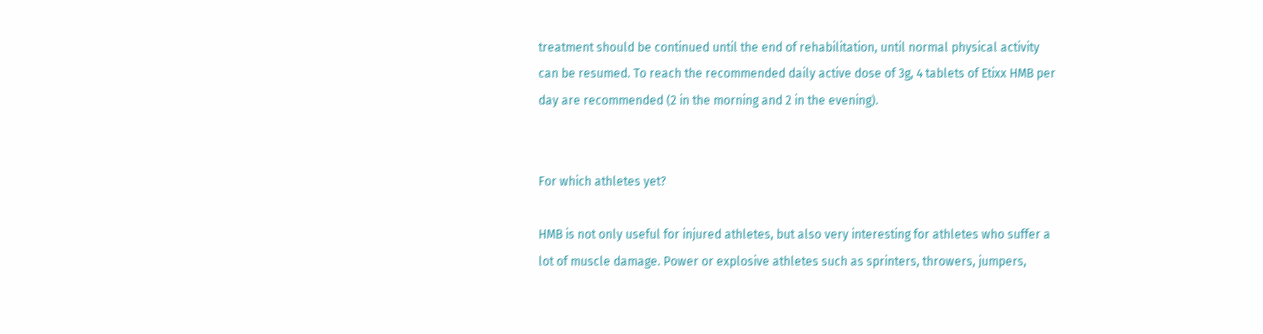treatment should be continued until the end of rehabilitation, until normal physical activity can be resumed. To reach the recommended daily active dose of 3g, 4 tablets of Etixx HMB per day are recommended (2 in the morning and 2 in the evening).


For which athletes yet?

HMB is not only useful for injured athletes, but also very interesting for athletes who suffer a lot of muscle damage. Power or explosive athletes such as sprinters, throwers, jumpers,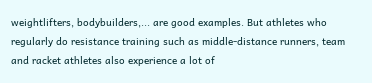weightlifters, bodybuilders,... are good examples. But athletes who regularly do resistance training such as middle-distance runners, team and racket athletes also experience a lot of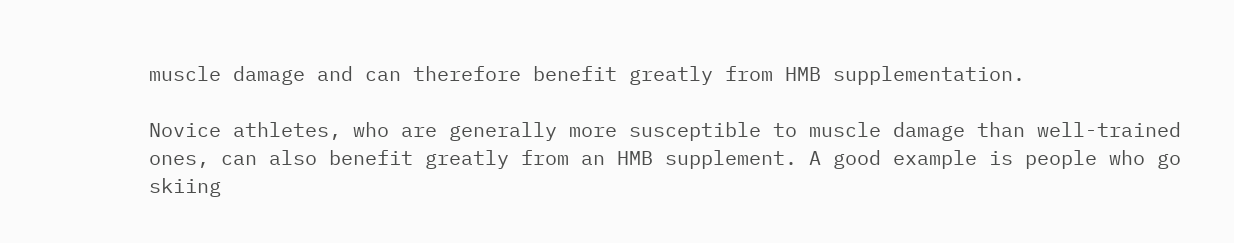muscle damage and can therefore benefit greatly from HMB supplementation.

Novice athletes, who are generally more susceptible to muscle damage than well-trained ones, can also benefit greatly from an HMB supplement. A good example is people who go skiing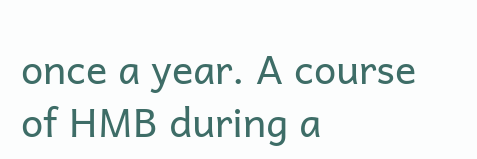once a year. A course of HMB during a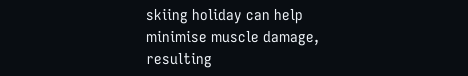skiing holiday can help minimise muscle damage, resulting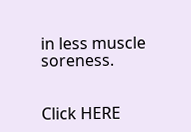in less muscle soreness.


Click HERE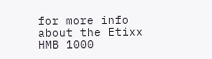for more info about the Etixx HMB 1000